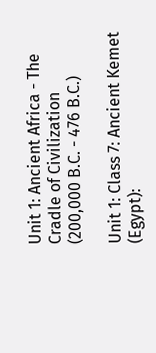Unit 1: Ancient Africa - The Cradle of Civilization
(200,000 B.C. - 476 B.C.)

Unit 1: Class 7: Ancient Kemet (Egypt):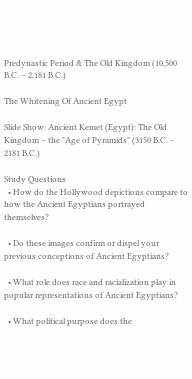Predynastic Period & The Old Kingdom (10,500 B.C. – 2,181 B.C.)

The Whitening Of Ancient Egypt

Slide Show: Ancient Kemet (Egypt): The Old Kingdom – the "Age of Pyramids" (3150 B.C. – 2181 B.C.)

Study Questions
  • How do the Hollywood depictions compare to how the Ancient Egyptians portrayed themselves?

  • Do these images confirm or dispel your previous conceptions of Ancient Egyptians?

  • What role does race and racialization play in popular representations of Ancient Egyptians?

  • What political purpose does the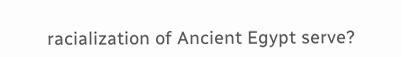racialization of Ancient Egypt serve?